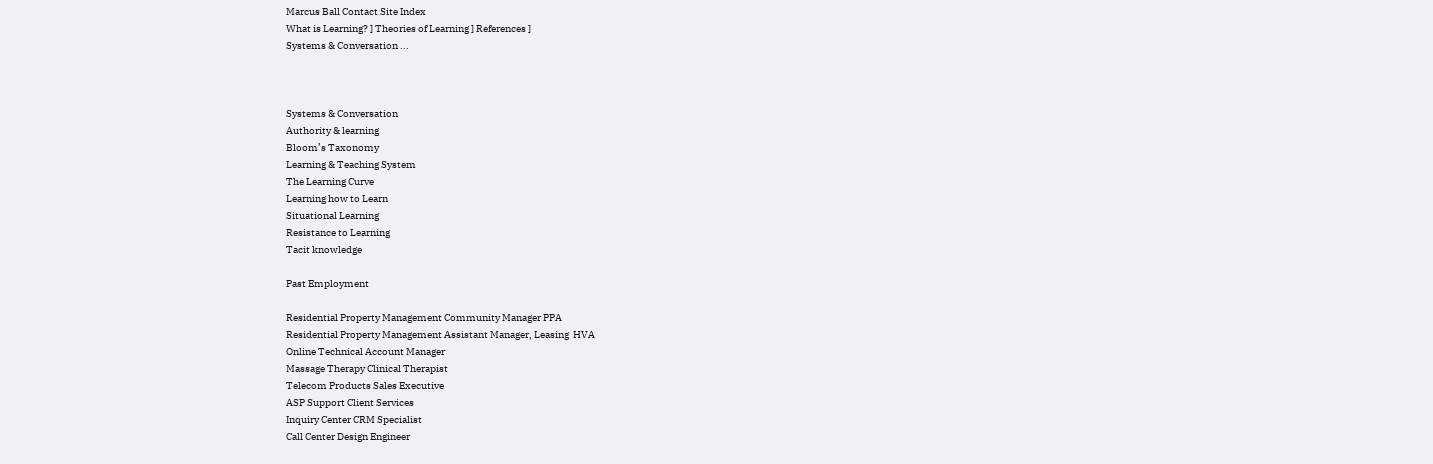Marcus Ball Contact Site Index
What is Learning? ] Theories of Learning ] References ]
Systems & Conversation ...



Systems & Conversation
Authority & learning
Bloom’s Taxonomy
Learning & Teaching System
The Learning Curve
Learning how to Learn
Situational Learning
Resistance to Learning
Tacit knowledge

Past Employment

Residential Property Management Community Manager PPA
Residential Property Management Assistant Manager, Leasing  HVA
Online Technical Account Manager
Massage Therapy Clinical Therapist
Telecom Products Sales Executive
ASP Support Client Services
Inquiry Center CRM Specialist
Call Center Design Engineer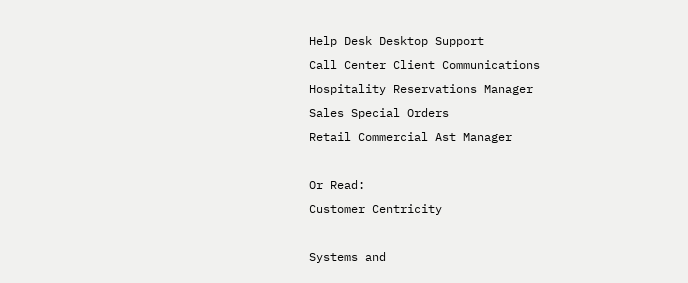Help Desk Desktop Support
Call Center Client Communications
Hospitality Reservations Manager
Sales Special Orders
Retail Commercial Ast Manager

Or Read:
Customer Centricity

Systems and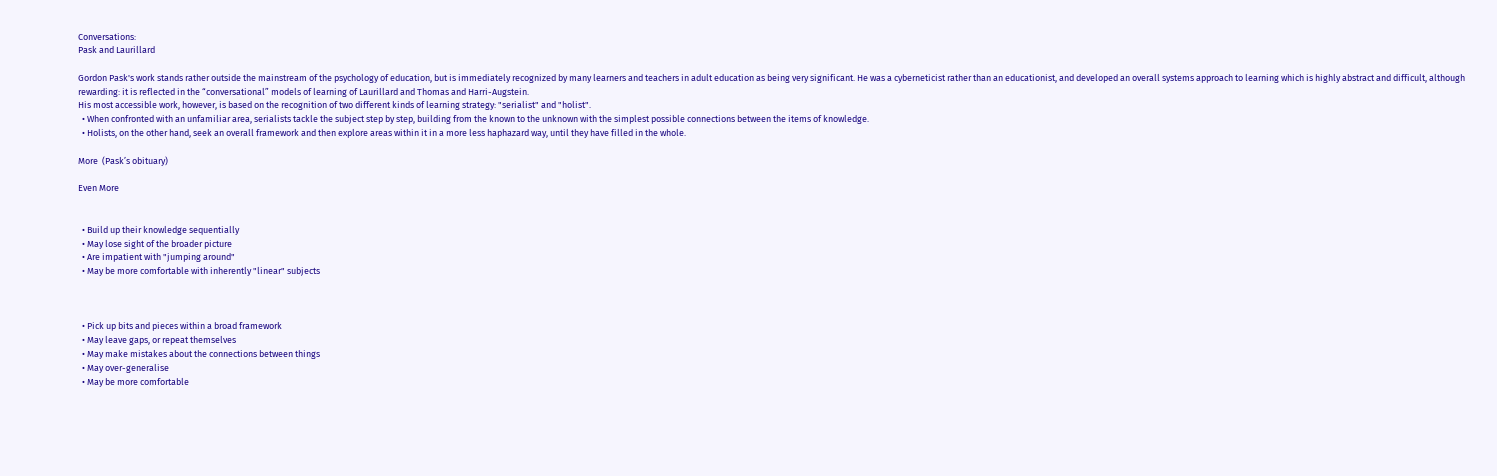Conversations:
Pask and Laurillard

Gordon Pask's work stands rather outside the mainstream of the psychology of education, but is immediately recognized by many learners and teachers in adult education as being very significant. He was a cyberneticist rather than an educationist, and developed an overall systems approach to learning which is highly abstract and difficult, although rewarding: it is reflected in the “conversational” models of learning of Laurillard and Thomas and Harri-Augstein.
His most accessible work, however, is based on the recognition of two different kinds of learning strategy: "serialist" and "holist".
  • When confronted with an unfamiliar area, serialists tackle the subject step by step, building from the known to the unknown with the simplest possible connections between the items of knowledge.
  • Holists, on the other hand, seek an overall framework and then explore areas within it in a more less haphazard way, until they have filled in the whole.

More  (Pask’s obituary)

Even More


  • Build up their knowledge sequentially
  • May lose sight of the broader picture
  • Are impatient with "jumping around"
  • May be more comfortable with inherently "linear" subjects



  • Pick up bits and pieces within a broad framework
  • May leave gaps, or repeat themselves
  • May make mistakes about the connections between things
  • May over-generalise
  • May be more comfortable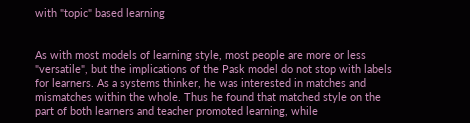with "topic" based learning


As with most models of learning style, most people are more or less "versatile", but the implications of the Pask model do not stop with labels for learners. As a systems thinker, he was interested in matches and mismatches within the whole. Thus he found that matched style on the part of both learners and teacher promoted learning, while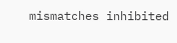mismatches inhibited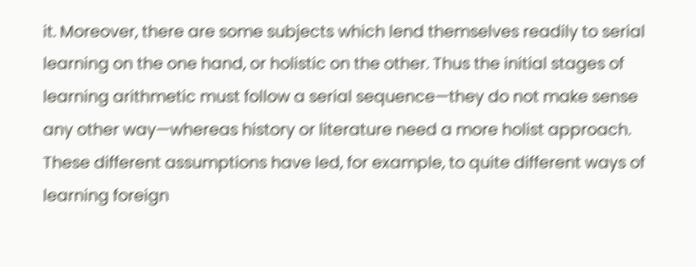it. Moreover, there are some subjects which lend themselves readily to serial learning on the one hand, or holistic on the other. Thus the initial stages of learning arithmetic must follow a serial sequence—they do not make sense any other way—whereas history or literature need a more holist approach. These different assumptions have led, for example, to quite different ways of learning foreign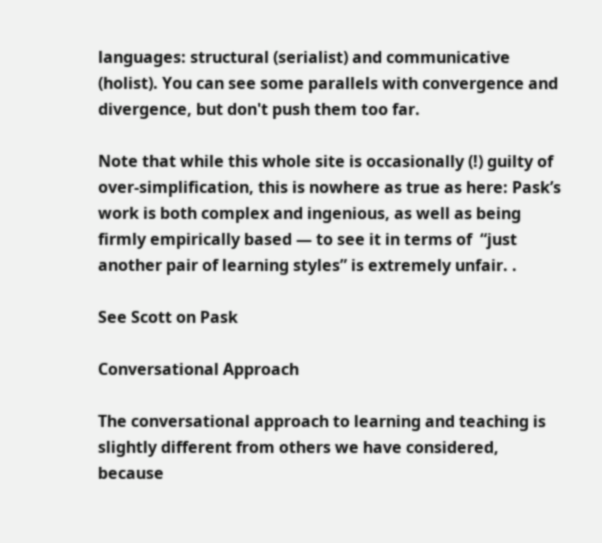languages: structural (serialist) and communicative (holist). You can see some parallels with convergence and divergence, but don't push them too far.

Note that while this whole site is occasionally (!) guilty of over-simplification, this is nowhere as true as here: Pask’s work is both complex and ingenious, as well as being firmly empirically based — to see it in terms of  “just another pair of learning styles” is extremely unfair. .

See Scott on Pask

Conversational Approach

The conversational approach to learning and teaching is slightly different from others we have considered, because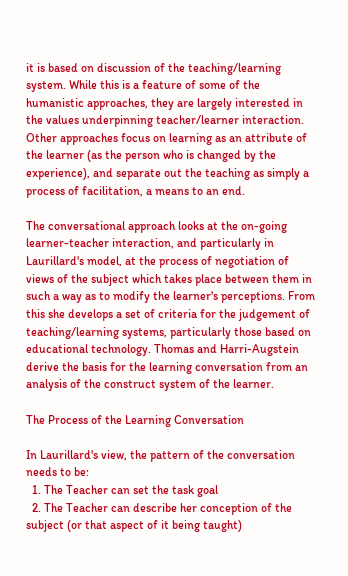it is based on discussion of the teaching/learning system. While this is a feature of some of the humanistic approaches, they are largely interested in the values underpinning teacher/learner interaction. Other approaches focus on learning as an attribute of the learner (as the person who is changed by the experience), and separate out the teaching as simply a process of facilitation, a means to an end.

The conversational approach looks at the on-going learner-teacher interaction, and particularly in Laurillard's model, at the process of negotiation of views of the subject which takes place between them in such a way as to modify the learner's perceptions. From this she develops a set of criteria for the judgement of teaching/learning systems, particularly those based on educational technology. Thomas and Harri-Augstein derive the basis for the learning conversation from an analysis of the construct system of the learner.

The Process of the Learning Conversation

In Laurillard's view, the pattern of the conversation needs to be:
  1. The Teacher can set the task goal
  2. The Teacher can describe her conception of the subject (or that aspect of it being taught)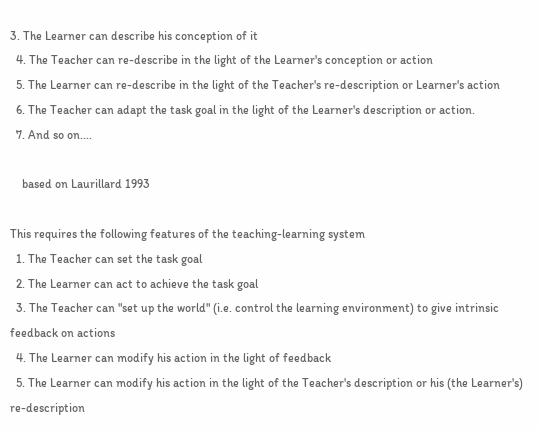3. The Learner can describe his conception of it
  4. The Teacher can re-describe in the light of the Learner's conception or action
  5. The Learner can re-describe in the light of the Teacher's re-description or Learner's action
  6. The Teacher can adapt the task goal in the light of the Learner's description or action.
  7. And so on....

    based on Laurillard 1993

This requires the following features of the teaching-learning system
  1. The Teacher can set the task goal
  2. The Learner can act to achieve the task goal
  3. The Teacher can "set up the world" (i.e. control the learning environment) to give intrinsic feedback on actions
  4. The Learner can modify his action in the light of feedback
  5. The Learner can modify his action in the light of the Teacher's description or his (the Learner's) re-description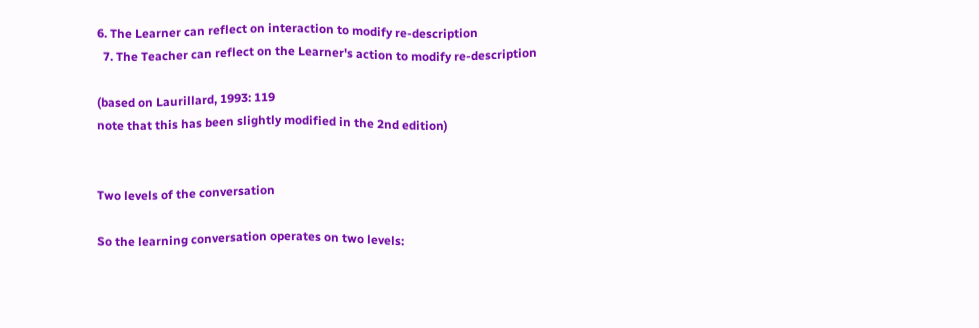6. The Learner can reflect on interaction to modify re-description
  7. The Teacher can reflect on the Learner's action to modify re-description

(based on Laurillard, 1993: 119
note that this has been slightly modified in the 2nd edition)


Two levels of the conversation

So the learning conversation operates on two levels: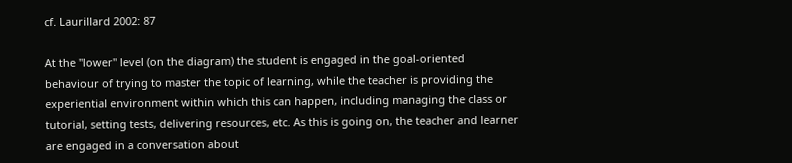cf. Laurillard 2002: 87

At the "lower" level (on the diagram) the student is engaged in the goal-oriented behaviour of trying to master the topic of learning, while the teacher is providing the experiential environment within which this can happen, including managing the class or tutorial, setting tests, delivering resources, etc. As this is going on, the teacher and learner are engaged in a conversation about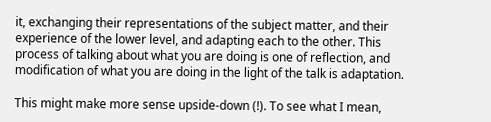it, exchanging their representations of the subject matter, and their experience of the lower level, and adapting each to the other. This process of talking about what you are doing is one of reflection, and modification of what you are doing in the light of the talk is adaptation.

This might make more sense upside-down (!). To see what I mean,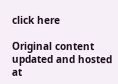click here

Original content updated and hosted at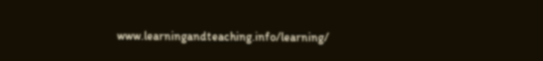www.learningandteaching.info/learning/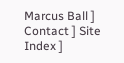Marcus Ball ] Contact ] Site Index ]